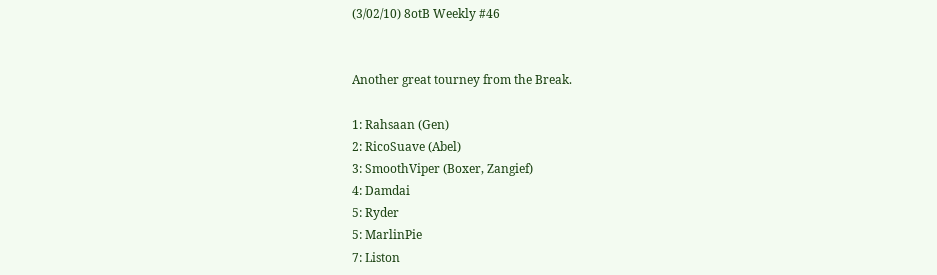(3/02/10) 8otB Weekly #46


Another great tourney from the Break.

1: Rahsaan (Gen)
2: RicoSuave (Abel)
3: SmoothViper (Boxer, Zangief)
4: Damdai
5: Ryder
5: MarlinPie
7: Liston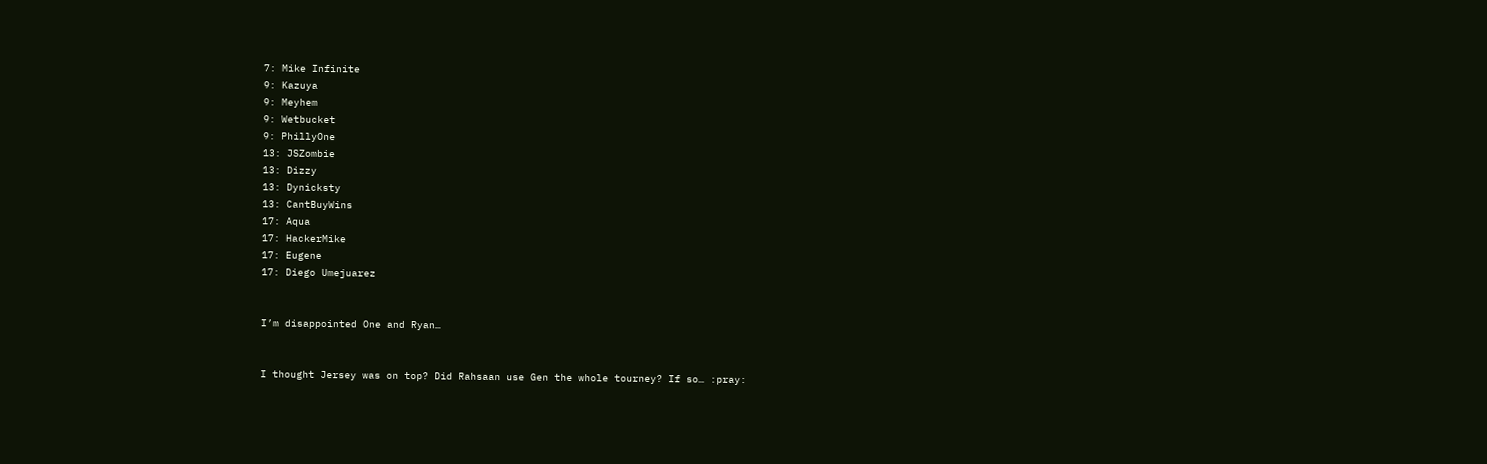7: Mike Infinite
9: Kazuya
9: Meyhem
9: Wetbucket
9: PhillyOne
13: JSZombie
13: Dizzy
13: Dynicksty
13: CantBuyWins
17: Aqua
17: HackerMike
17: Eugene
17: Diego Umejuarez


I’m disappointed One and Ryan…


I thought Jersey was on top? Did Rahsaan use Gen the whole tourney? If so… :pray: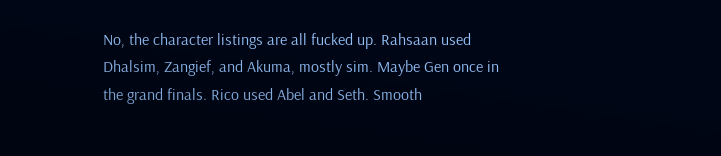No, the character listings are all fucked up. Rahsaan used Dhalsim, Zangief, and Akuma, mostly sim. Maybe Gen once in the grand finals. Rico used Abel and Seth. Smooth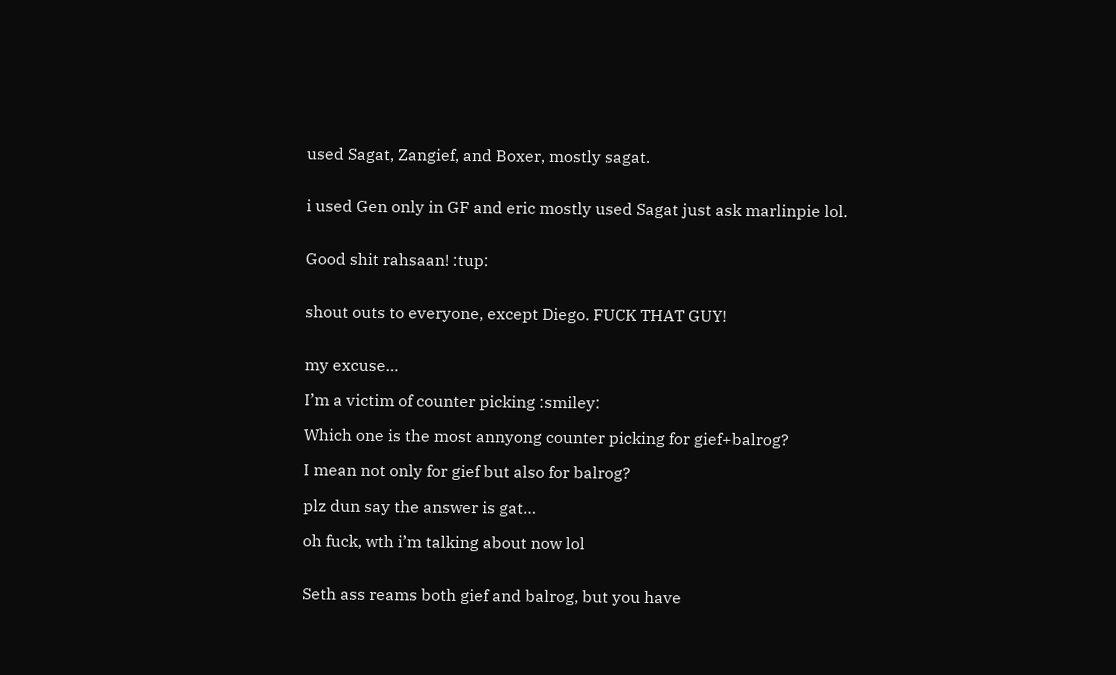used Sagat, Zangief, and Boxer, mostly sagat.


i used Gen only in GF and eric mostly used Sagat just ask marlinpie lol.


Good shit rahsaan! :tup:


shout outs to everyone, except Diego. FUCK THAT GUY!


my excuse…

I’m a victim of counter picking :smiley:

Which one is the most annyong counter picking for gief+balrog?

I mean not only for gief but also for balrog?

plz dun say the answer is gat…

oh fuck, wth i’m talking about now lol


Seth ass reams both gief and balrog, but you have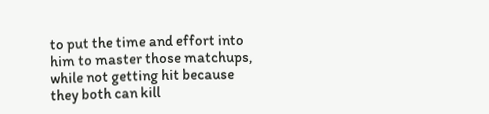to put the time and effort into him to master those matchups, while not getting hit because they both can kill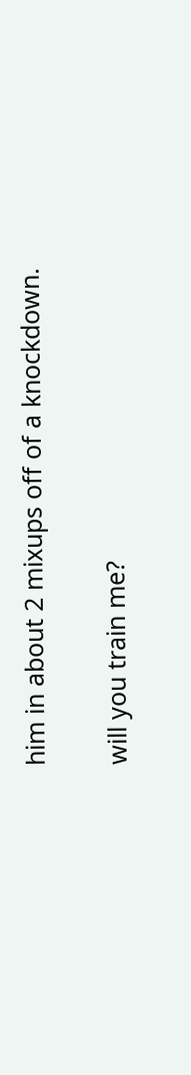him in about 2 mixups off of a knockdown.


will you train me?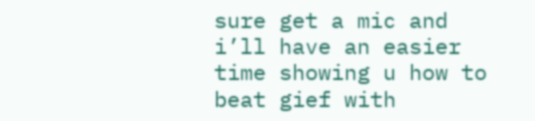sure get a mic and i’ll have an easier time showing u how to beat gief with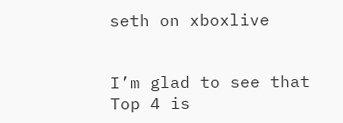seth on xboxlive


I’m glad to see that Top 4 is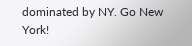dominated by NY. Go New York!